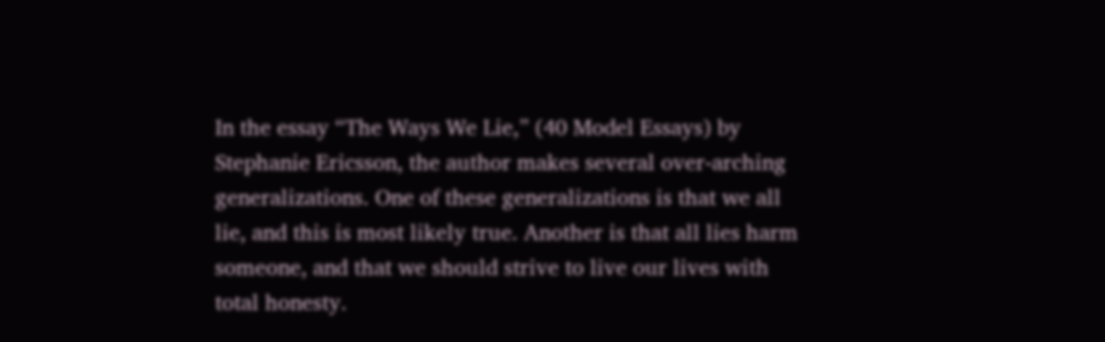In the essay “The Ways We Lie,” (40 Model Essays) by Stephanie Ericsson, the author makes several over-arching generalizations. One of these generalizations is that we all lie, and this is most likely true. Another is that all lies harm someone, and that we should strive to live our lives with total honesty.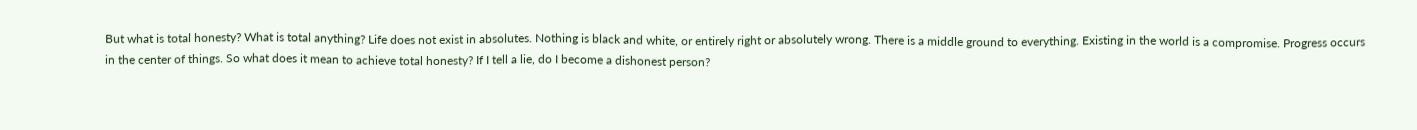But what is total honesty? What is total anything? Life does not exist in absolutes. Nothing is black and white, or entirely right or absolutely wrong. There is a middle ground to everything. Existing in the world is a compromise. Progress occurs in the center of things. So what does it mean to achieve total honesty? If I tell a lie, do I become a dishonest person?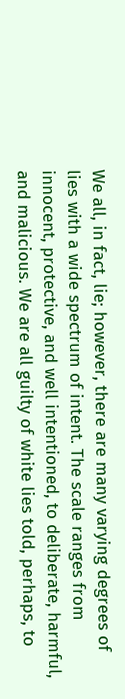We all, in fact, lie; however, there are many varying degrees of lies with a wide spectrum of intent. The scale ranges from innocent, protective, and well intentioned, to deliberate, harmful, and malicious. We are all guilty of white lies told, perhaps, to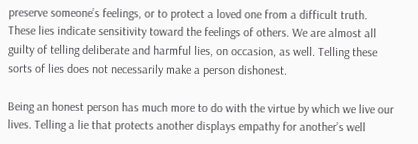preserve someone’s feelings, or to protect a loved one from a difficult truth. These lies indicate sensitivity toward the feelings of others. We are almost all guilty of telling deliberate and harmful lies, on occasion, as well. Telling these sorts of lies does not necessarily make a person dishonest.

Being an honest person has much more to do with the virtue by which we live our lives. Telling a lie that protects another displays empathy for another’s well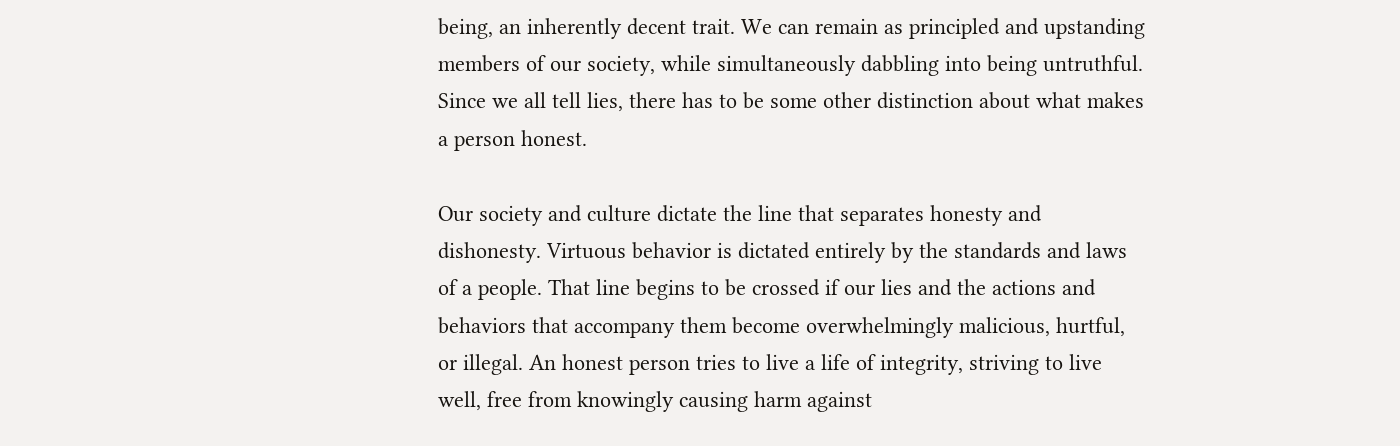being, an inherently decent trait. We can remain as principled and upstanding members of our society, while simultaneously dabbling into being untruthful. Since we all tell lies, there has to be some other distinction about what makes a person honest.

Our society and culture dictate the line that separates honesty and dishonesty. Virtuous behavior is dictated entirely by the standards and laws of a people. That line begins to be crossed if our lies and the actions and behaviors that accompany them become overwhelmingly malicious, hurtful, or illegal. An honest person tries to live a life of integrity, striving to live well, free from knowingly causing harm against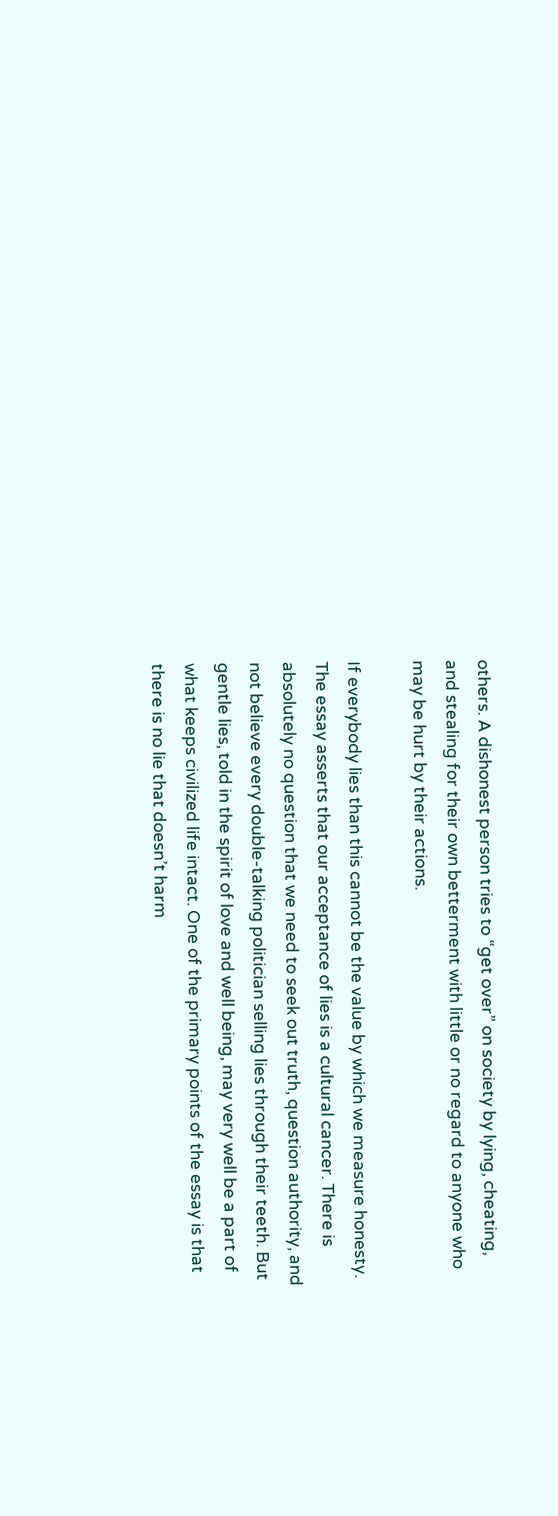others. A dishonest person tries to “get over” on society by lying, cheating, and stealing for their own betterment with little or no regard to anyone who may be hurt by their actions.

If everybody lies than this cannot be the value by which we measure honesty. The essay asserts that our acceptance of lies is a cultural cancer. There is absolutely no question that we need to seek out truth, question authority, and not believe every double-talking politician selling lies through their teeth. But gentle lies, told in the spirit of love and well being, may very well be a part of what keeps civilized life intact. One of the primary points of the essay is that there is no lie that doesn’t harm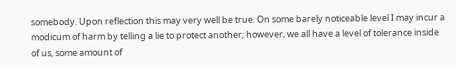somebody. Upon reflection this may very well be true. On some barely noticeable level I may incur a modicum of harm by telling a lie to protect another; however, we all have a level of tolerance inside of us, some amount of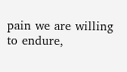pain we are willing to endure,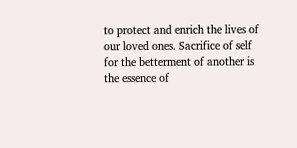to protect and enrich the lives of our loved ones. Sacrifice of self for the betterment of another is the essence of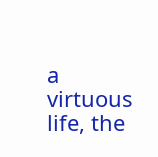a virtuous life, the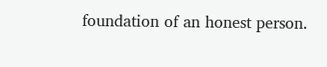foundation of an honest person.